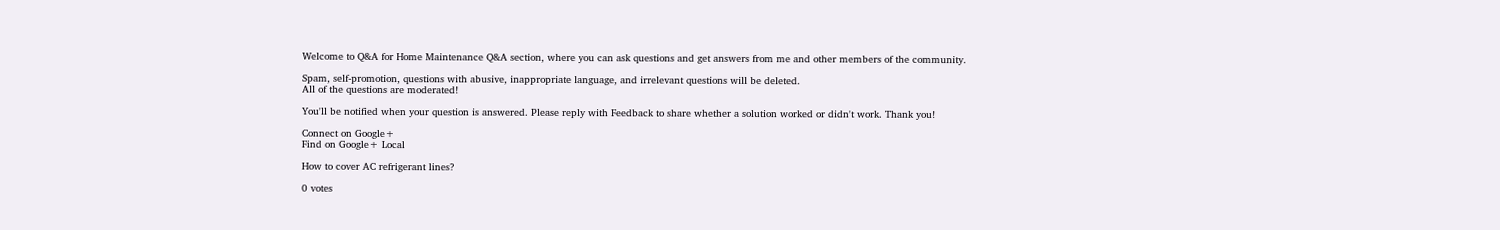Welcome to Q&A for Home Maintenance Q&A section, where you can ask questions and get answers from me and other members of the community.

Spam, self-promotion, questions with abusive, inappropriate language, and irrelevant questions will be deleted.
All of the questions are moderated!

You'll be notified when your question is answered. Please reply with Feedback to share whether a solution worked or didn't work. Thank you!

Connect on Google+
Find on Google+ Local

How to cover AC refrigerant lines?

0 votes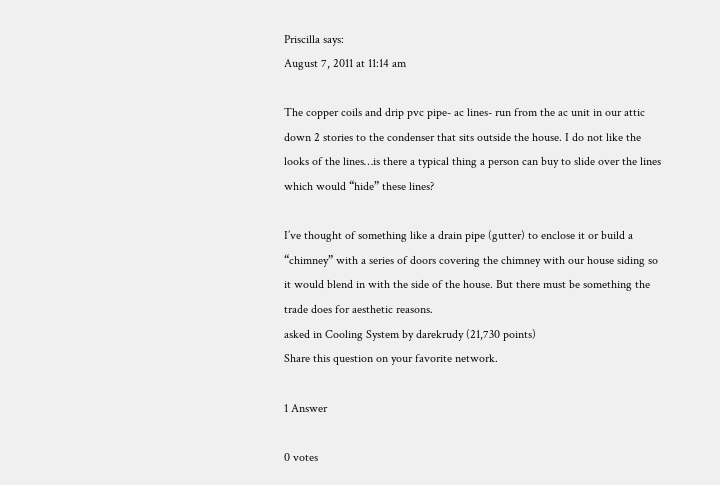Priscilla says:
August 7, 2011 at 11:14 am

The copper coils and drip pvc pipe- ac lines- run from the ac unit in our attic down 2 stories to the condenser that sits outside the house. I do not like the looks of the lines…is there a typical thing a person can buy to slide over the lines which would “hide” these lines?

I’ve thought of something like a drain pipe (gutter) to enclose it or build a “chimney” with a series of doors covering the chimney with our house siding so it would blend in with the side of the house. But there must be something the trade does for aesthetic reasons.
asked in Cooling System by darekrudy (21,730 points)
Share this question on your favorite network.

1 Answer

0 votes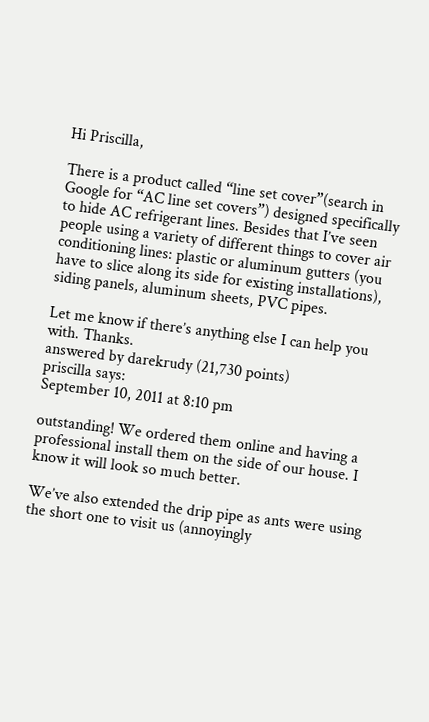Hi Priscilla,

There is a product called “line set cover”(search in Google for “AC line set covers”) designed specifically to hide AC refrigerant lines. Besides that I’ve seen people using a variety of different things to cover air conditioning lines: plastic or aluminum gutters (you have to slice along its side for existing installations), siding panels, aluminum sheets, PVC pipes.

Let me know if there’s anything else I can help you with. Thanks.
answered by darekrudy (21,730 points)
priscilla says:
September 10, 2011 at 8:10 pm

outstanding! We ordered them online and having a professional install them on the side of our house. I know it will look so much better.

We’ve also extended the drip pipe as ants were using the short one to visit us (annoyingly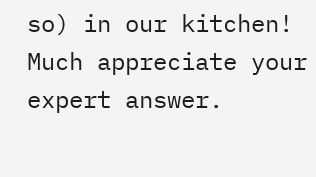so) in our kitchen! Much appreciate your expert answer.